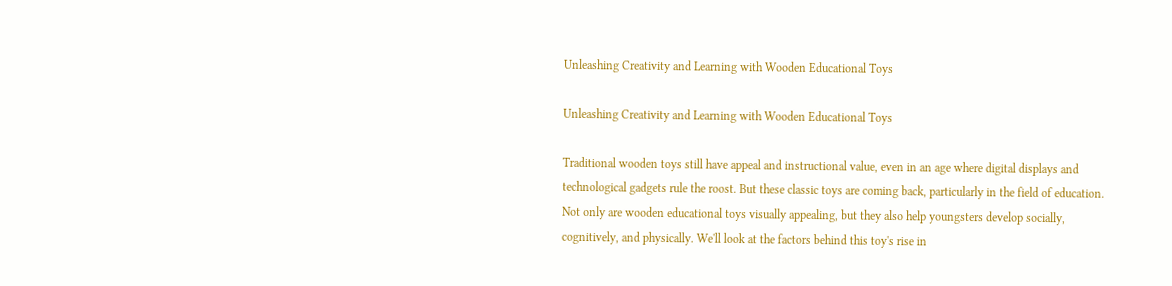Unleashing Creativity and Learning with Wooden Educational Toys

Unleashing Creativity and Learning with Wooden Educational Toys

Traditional wooden toys still have appeal and instructional value, even in an age where digital displays and technological gadgets rule the roost. But these classic toys are coming back, particularly in the field of education. Not only are wooden educational toys visually appealing, but they also help youngsters develop socially, cognitively, and physically. We'll look at the factors behind this toy's rise in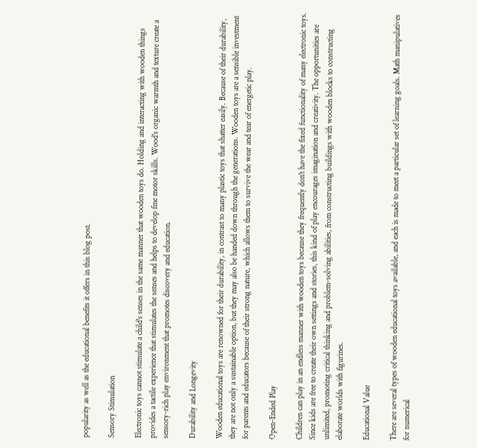popularity as well as the educational benefits it offers in this blog post.

Sensory Stimulation

Electronic toys cannot stimulate a child's senses in the same manner that wooden toys do. Holding and interacting with wooden things provides a tactile experience that stimulates the senses and helps to develop fine motor skills. Wood's organic warmth and texture create a sensory-rich play environment that promotes discovery and education.

Durability and Longevity

Wooden educational toys are renowned for their durability, in contrast to many plastic toys that shatter easily. Because of their durability, they are not only a sustainable option, but they may also be handed down through the generations. Wooden toys are a sensible investment for parents and educators because of their strong nature, which allows them to survive the wear and tear of energetic play.

Open-Ended Play

Children can play in an endless manner with wooden toys because they frequently don't have the fixed functionality of many electronic toys. Since kids are free to create their own settings and stories, this kind of play encourages imagination and creativity. The opportunities are unlimited, promoting critical thinking and problem-solving abilities, from constructing buildings with wooden blocks to constructing elaborate worlds with figurines.

Educational Value

There are several types of wooden educational toys available, and each is made to meet a particular set of learning goals. Math manipulatives for numerical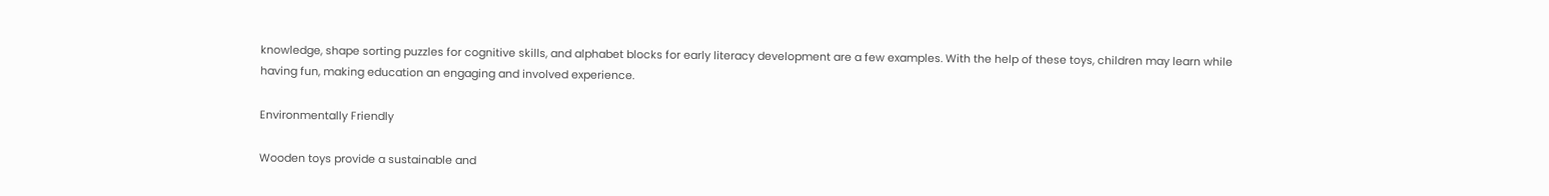knowledge, shape sorting puzzles for cognitive skills, and alphabet blocks for early literacy development are a few examples. With the help of these toys, children may learn while having fun, making education an engaging and involved experience.

Environmentally Friendly

Wooden toys provide a sustainable and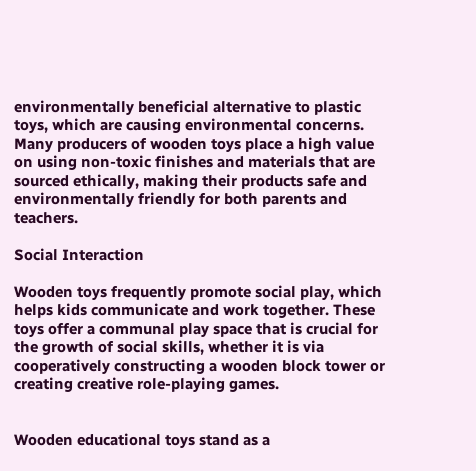environmentally beneficial alternative to plastic toys, which are causing environmental concerns. Many producers of wooden toys place a high value on using non-toxic finishes and materials that are sourced ethically, making their products safe and environmentally friendly for both parents and teachers.

Social Interaction

Wooden toys frequently promote social play, which helps kids communicate and work together. These toys offer a communal play space that is crucial for the growth of social skills, whether it is via cooperatively constructing a wooden block tower or creating creative role-playing games.


Wooden educational toys stand as a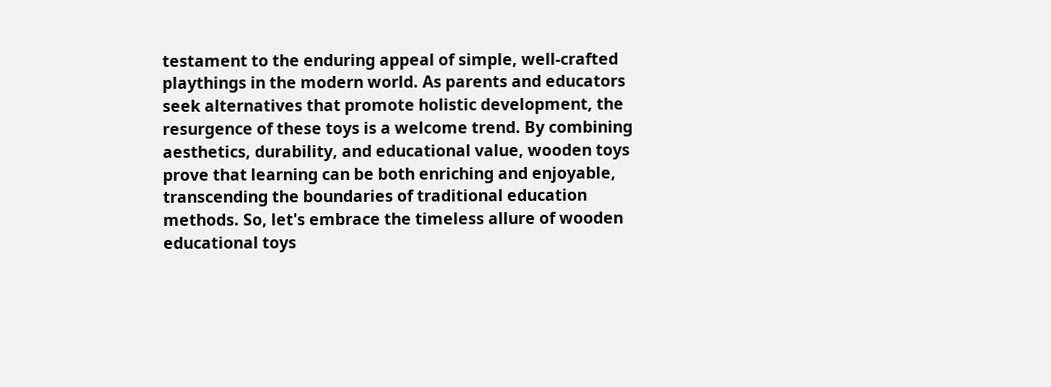testament to the enduring appeal of simple, well-crafted playthings in the modern world. As parents and educators seek alternatives that promote holistic development, the resurgence of these toys is a welcome trend. By combining aesthetics, durability, and educational value, wooden toys prove that learning can be both enriching and enjoyable, transcending the boundaries of traditional education methods. So, let's embrace the timeless allure of wooden educational toys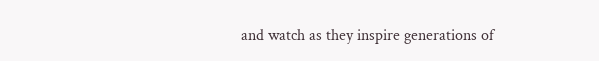and watch as they inspire generations of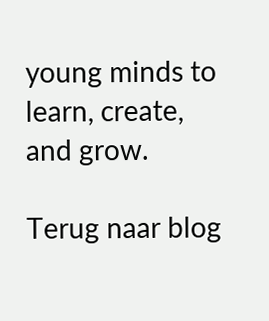young minds to learn, create, and grow.

Terug naar blog